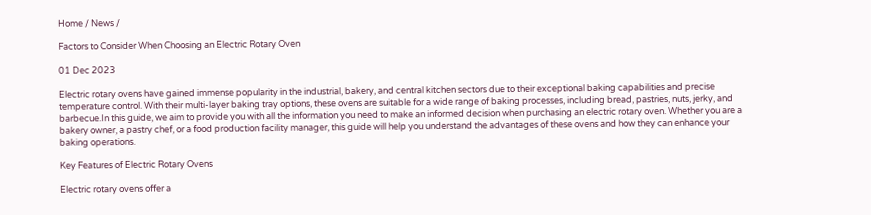Home / News /

Factors to Consider When Choosing an Electric Rotary Oven

01 Dec 2023

Electric rotary ovens have gained immense popularity in the industrial, bakery, and central kitchen sectors due to their exceptional baking capabilities and precise temperature control. With their multi-layer baking tray options, these ovens are suitable for a wide range of baking processes, including bread, pastries, nuts, jerky, and barbecue.In this guide, we aim to provide you with all the information you need to make an informed decision when purchasing an electric rotary oven. Whether you are a bakery owner, a pastry chef, or a food production facility manager, this guide will help you understand the advantages of these ovens and how they can enhance your baking operations.

Key Features of Electric Rotary Ovens

Electric rotary ovens offer a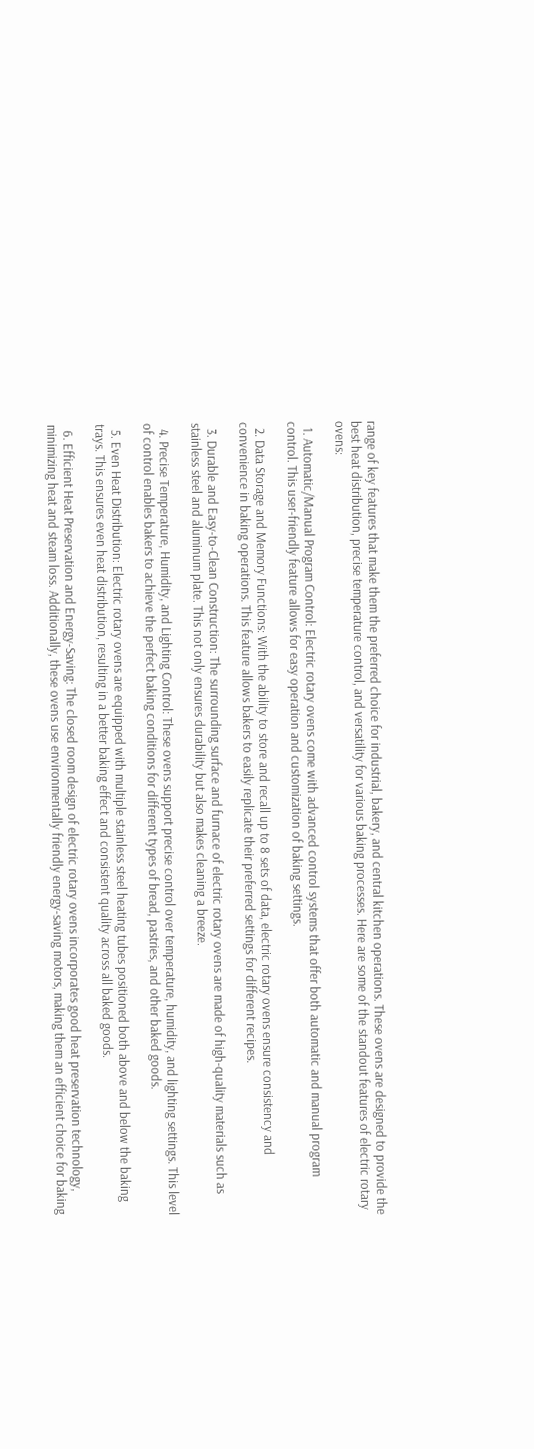range of key features that make them the preferred choice for industrial, bakery, and central kitchen operations. These ovens are designed to provide the best heat distribution, precise temperature control, and versatility for various baking processes. Here are some of the standout features of electric rotary ovens:

  1. Automatic/Manual Program Control: Electric rotary ovens come with advanced control systems that offer both automatic and manual program control. This user-friendly feature allows for easy operation and customization of baking settings.

  2. Data Storage and Memory Functions: With the ability to store and recall up to 8 sets of data, electric rotary ovens ensure consistency and convenience in baking operations. This feature allows bakers to easily replicate their preferred settings for different recipes.

  3. Durable and Easy-to-Clean Construction: The surrounding surface and furnace of electric rotary ovens are made of high-quality materials such as stainless steel and aluminum plate. This not only ensures durability but also makes cleaning a breeze.

  4. Precise Temperature, Humidity, and Lighting Control: These ovens support precise control over temperature, humidity, and lighting settings. This level of control enables bakers to achieve the perfect baking conditions for different types of bread, pastries, and other baked goods.

  5. Even Heat Distribution: Electric rotary ovens are equipped with multiple stainless steel heating tubes positioned both above and below the baking trays. This ensures even heat distribution, resulting in a better baking effect and consistent quality across all baked goods.

  6. Efficient Heat Preservation and Energy-Saving: The closed room design of electric rotary ovens incorporates good heat preservation technology, minimizing heat and steam loss. Additionally, these ovens use environmentally friendly energy-saving motors, making them an efficient choice for baking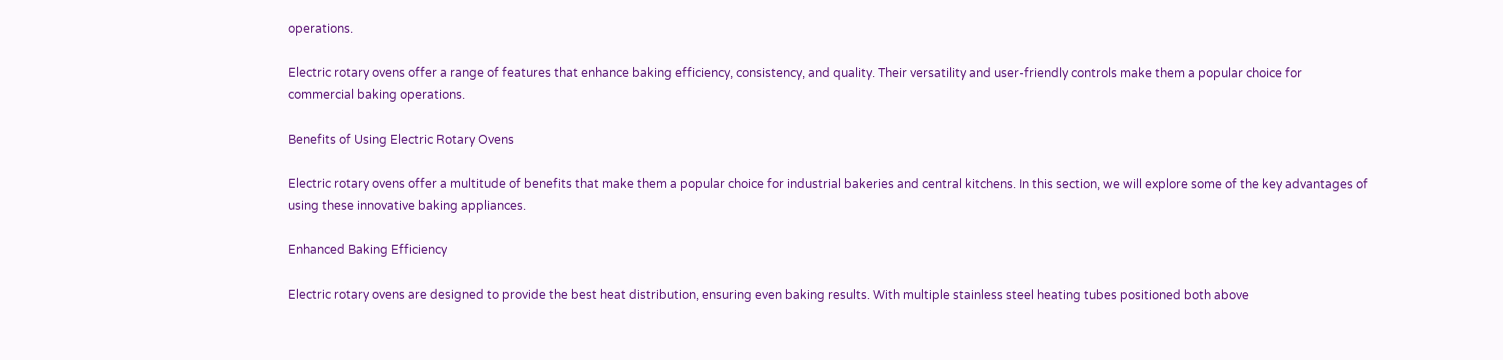operations.

Electric rotary ovens offer a range of features that enhance baking efficiency, consistency, and quality. Their versatility and user-friendly controls make them a popular choice for commercial baking operations.

Benefits of Using Electric Rotary Ovens

Electric rotary ovens offer a multitude of benefits that make them a popular choice for industrial bakeries and central kitchens. In this section, we will explore some of the key advantages of using these innovative baking appliances.

Enhanced Baking Efficiency

Electric rotary ovens are designed to provide the best heat distribution, ensuring even baking results. With multiple stainless steel heating tubes positioned both above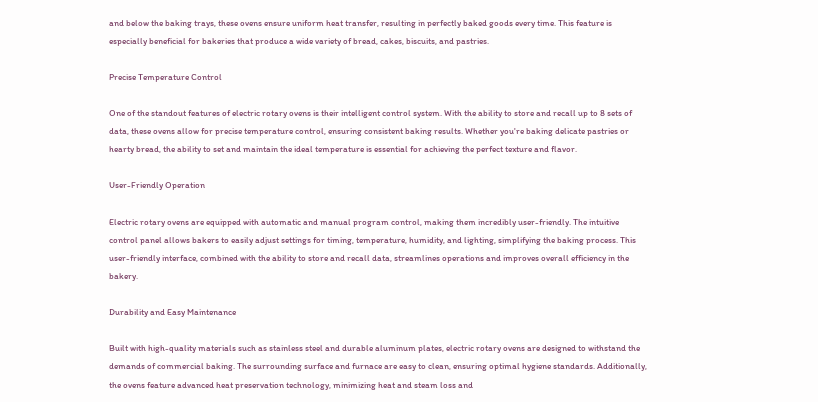and below the baking trays, these ovens ensure uniform heat transfer, resulting in perfectly baked goods every time. This feature is especially beneficial for bakeries that produce a wide variety of bread, cakes, biscuits, and pastries.

Precise Temperature Control

One of the standout features of electric rotary ovens is their intelligent control system. With the ability to store and recall up to 8 sets of data, these ovens allow for precise temperature control, ensuring consistent baking results. Whether you're baking delicate pastries or hearty bread, the ability to set and maintain the ideal temperature is essential for achieving the perfect texture and flavor.

User-Friendly Operation

Electric rotary ovens are equipped with automatic and manual program control, making them incredibly user-friendly. The intuitive control panel allows bakers to easily adjust settings for timing, temperature, humidity, and lighting, simplifying the baking process. This user-friendly interface, combined with the ability to store and recall data, streamlines operations and improves overall efficiency in the bakery.

Durability and Easy Maintenance

Built with high-quality materials such as stainless steel and durable aluminum plates, electric rotary ovens are designed to withstand the demands of commercial baking. The surrounding surface and furnace are easy to clean, ensuring optimal hygiene standards. Additionally, the ovens feature advanced heat preservation technology, minimizing heat and steam loss and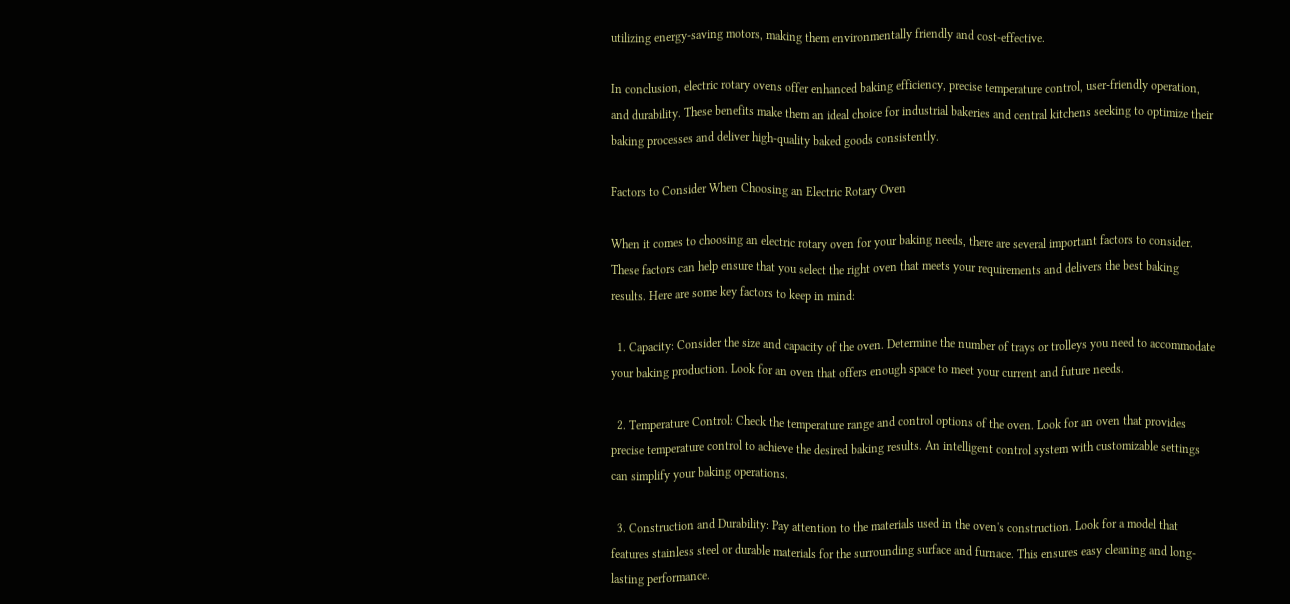utilizing energy-saving motors, making them environmentally friendly and cost-effective.

In conclusion, electric rotary ovens offer enhanced baking efficiency, precise temperature control, user-friendly operation, and durability. These benefits make them an ideal choice for industrial bakeries and central kitchens seeking to optimize their baking processes and deliver high-quality baked goods consistently.

Factors to Consider When Choosing an Electric Rotary Oven

When it comes to choosing an electric rotary oven for your baking needs, there are several important factors to consider. These factors can help ensure that you select the right oven that meets your requirements and delivers the best baking results. Here are some key factors to keep in mind:

  1. Capacity: Consider the size and capacity of the oven. Determine the number of trays or trolleys you need to accommodate your baking production. Look for an oven that offers enough space to meet your current and future needs.

  2. Temperature Control: Check the temperature range and control options of the oven. Look for an oven that provides precise temperature control to achieve the desired baking results. An intelligent control system with customizable settings can simplify your baking operations.

  3. Construction and Durability: Pay attention to the materials used in the oven's construction. Look for a model that features stainless steel or durable materials for the surrounding surface and furnace. This ensures easy cleaning and long-lasting performance.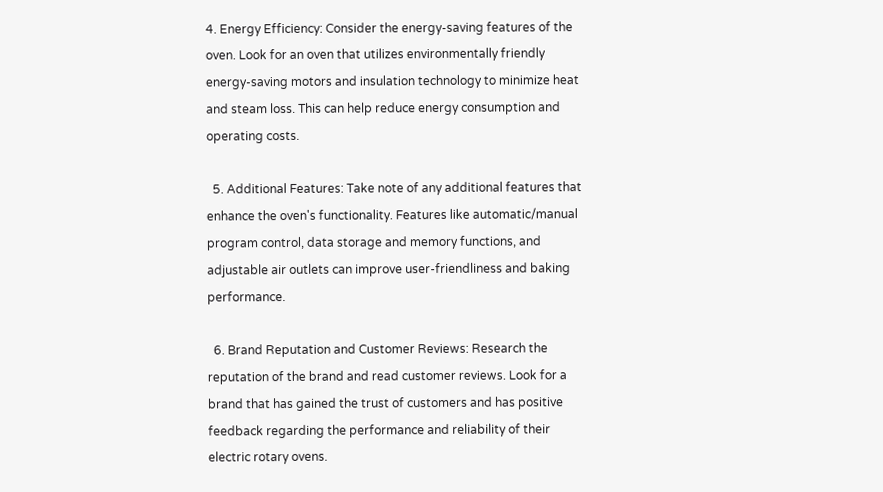4. Energy Efficiency: Consider the energy-saving features of the oven. Look for an oven that utilizes environmentally friendly energy-saving motors and insulation technology to minimize heat and steam loss. This can help reduce energy consumption and operating costs.

  5. Additional Features: Take note of any additional features that enhance the oven's functionality. Features like automatic/manual program control, data storage and memory functions, and adjustable air outlets can improve user-friendliness and baking performance.

  6. Brand Reputation and Customer Reviews: Research the reputation of the brand and read customer reviews. Look for a brand that has gained the trust of customers and has positive feedback regarding the performance and reliability of their electric rotary ovens.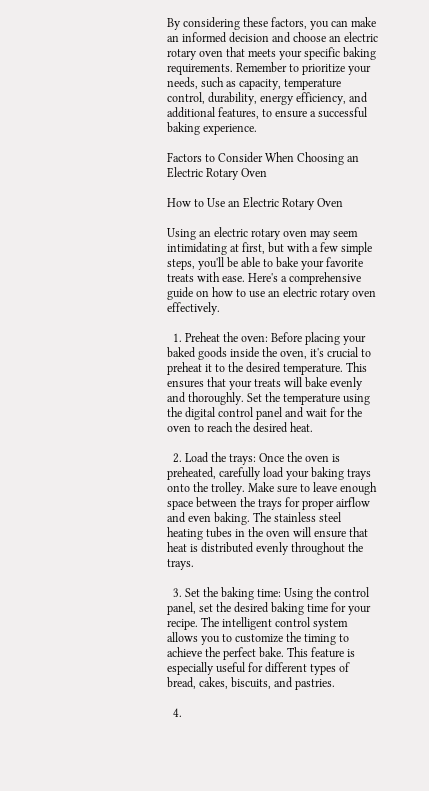By considering these factors, you can make an informed decision and choose an electric rotary oven that meets your specific baking requirements. Remember to prioritize your needs, such as capacity, temperature control, durability, energy efficiency, and additional features, to ensure a successful baking experience.

Factors to Consider When Choosing an Electric Rotary Oven

How to Use an Electric Rotary Oven

Using an electric rotary oven may seem intimidating at first, but with a few simple steps, you'll be able to bake your favorite treats with ease. Here's a comprehensive guide on how to use an electric rotary oven effectively.

  1. Preheat the oven: Before placing your baked goods inside the oven, it's crucial to preheat it to the desired temperature. This ensures that your treats will bake evenly and thoroughly. Set the temperature using the digital control panel and wait for the oven to reach the desired heat.

  2. Load the trays: Once the oven is preheated, carefully load your baking trays onto the trolley. Make sure to leave enough space between the trays for proper airflow and even baking. The stainless steel heating tubes in the oven will ensure that heat is distributed evenly throughout the trays.

  3. Set the baking time: Using the control panel, set the desired baking time for your recipe. The intelligent control system allows you to customize the timing to achieve the perfect bake. This feature is especially useful for different types of bread, cakes, biscuits, and pastries.

  4.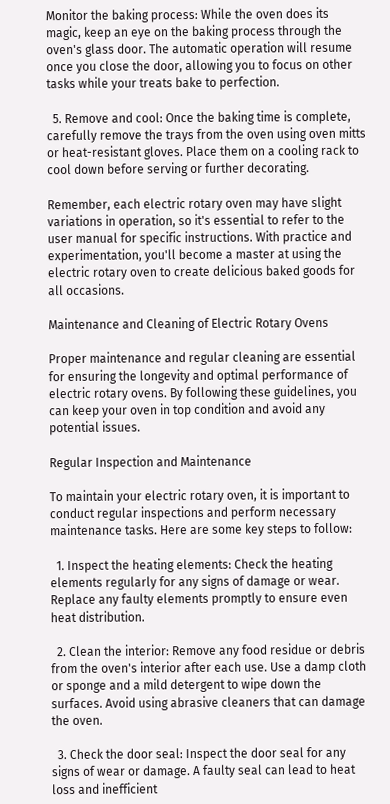Monitor the baking process: While the oven does its magic, keep an eye on the baking process through the oven's glass door. The automatic operation will resume once you close the door, allowing you to focus on other tasks while your treats bake to perfection.

  5. Remove and cool: Once the baking time is complete, carefully remove the trays from the oven using oven mitts or heat-resistant gloves. Place them on a cooling rack to cool down before serving or further decorating.

Remember, each electric rotary oven may have slight variations in operation, so it's essential to refer to the user manual for specific instructions. With practice and experimentation, you'll become a master at using the electric rotary oven to create delicious baked goods for all occasions.

Maintenance and Cleaning of Electric Rotary Ovens

Proper maintenance and regular cleaning are essential for ensuring the longevity and optimal performance of electric rotary ovens. By following these guidelines, you can keep your oven in top condition and avoid any potential issues.

Regular Inspection and Maintenance

To maintain your electric rotary oven, it is important to conduct regular inspections and perform necessary maintenance tasks. Here are some key steps to follow:

  1. Inspect the heating elements: Check the heating elements regularly for any signs of damage or wear. Replace any faulty elements promptly to ensure even heat distribution.

  2. Clean the interior: Remove any food residue or debris from the oven's interior after each use. Use a damp cloth or sponge and a mild detergent to wipe down the surfaces. Avoid using abrasive cleaners that can damage the oven.

  3. Check the door seal: Inspect the door seal for any signs of wear or damage. A faulty seal can lead to heat loss and inefficient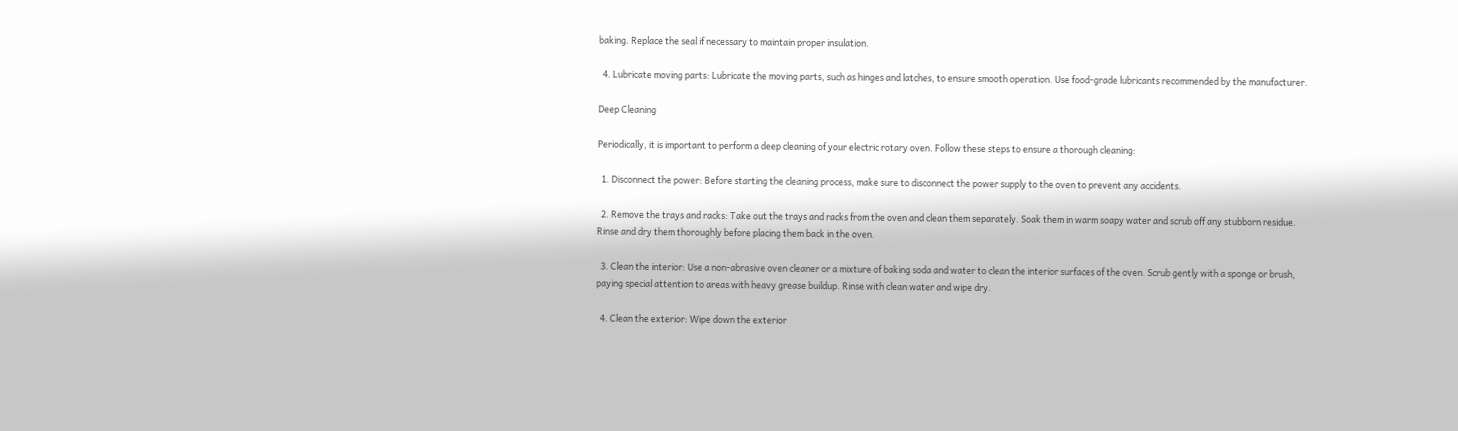baking. Replace the seal if necessary to maintain proper insulation.

  4. Lubricate moving parts: Lubricate the moving parts, such as hinges and latches, to ensure smooth operation. Use food-grade lubricants recommended by the manufacturer.

Deep Cleaning

Periodically, it is important to perform a deep cleaning of your electric rotary oven. Follow these steps to ensure a thorough cleaning:

  1. Disconnect the power: Before starting the cleaning process, make sure to disconnect the power supply to the oven to prevent any accidents.

  2. Remove the trays and racks: Take out the trays and racks from the oven and clean them separately. Soak them in warm soapy water and scrub off any stubborn residue. Rinse and dry them thoroughly before placing them back in the oven.

  3. Clean the interior: Use a non-abrasive oven cleaner or a mixture of baking soda and water to clean the interior surfaces of the oven. Scrub gently with a sponge or brush, paying special attention to areas with heavy grease buildup. Rinse with clean water and wipe dry.

  4. Clean the exterior: Wipe down the exterior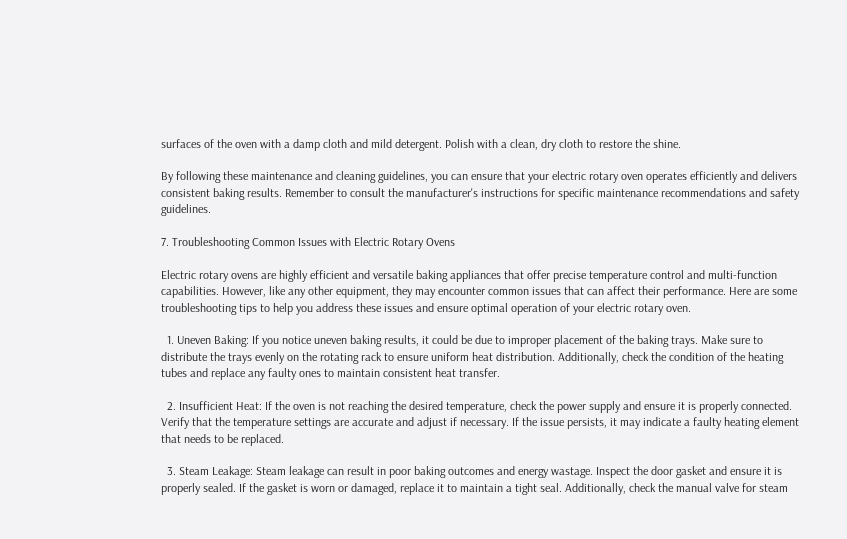surfaces of the oven with a damp cloth and mild detergent. Polish with a clean, dry cloth to restore the shine.

By following these maintenance and cleaning guidelines, you can ensure that your electric rotary oven operates efficiently and delivers consistent baking results. Remember to consult the manufacturer's instructions for specific maintenance recommendations and safety guidelines.

7. Troubleshooting Common Issues with Electric Rotary Ovens

Electric rotary ovens are highly efficient and versatile baking appliances that offer precise temperature control and multi-function capabilities. However, like any other equipment, they may encounter common issues that can affect their performance. Here are some troubleshooting tips to help you address these issues and ensure optimal operation of your electric rotary oven.

  1. Uneven Baking: If you notice uneven baking results, it could be due to improper placement of the baking trays. Make sure to distribute the trays evenly on the rotating rack to ensure uniform heat distribution. Additionally, check the condition of the heating tubes and replace any faulty ones to maintain consistent heat transfer.

  2. Insufficient Heat: If the oven is not reaching the desired temperature, check the power supply and ensure it is properly connected. Verify that the temperature settings are accurate and adjust if necessary. If the issue persists, it may indicate a faulty heating element that needs to be replaced.

  3. Steam Leakage: Steam leakage can result in poor baking outcomes and energy wastage. Inspect the door gasket and ensure it is properly sealed. If the gasket is worn or damaged, replace it to maintain a tight seal. Additionally, check the manual valve for steam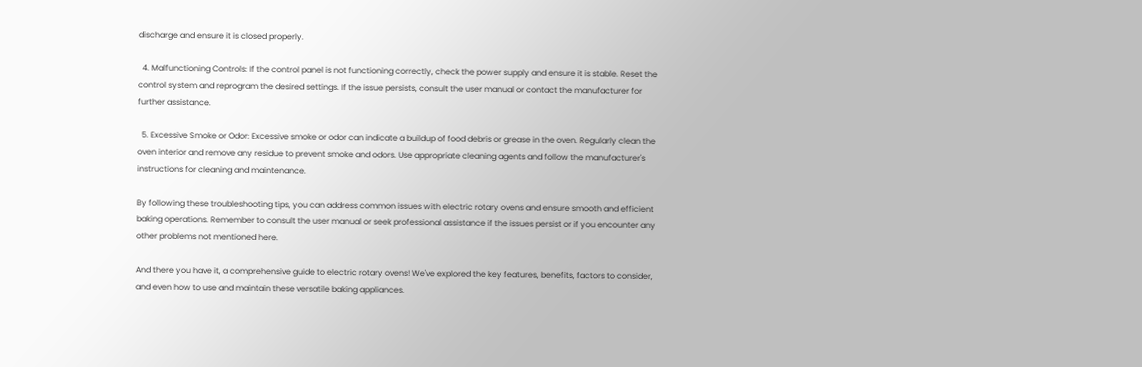discharge and ensure it is closed properly.

  4. Malfunctioning Controls: If the control panel is not functioning correctly, check the power supply and ensure it is stable. Reset the control system and reprogram the desired settings. If the issue persists, consult the user manual or contact the manufacturer for further assistance.

  5. Excessive Smoke or Odor: Excessive smoke or odor can indicate a buildup of food debris or grease in the oven. Regularly clean the oven interior and remove any residue to prevent smoke and odors. Use appropriate cleaning agents and follow the manufacturer's instructions for cleaning and maintenance.

By following these troubleshooting tips, you can address common issues with electric rotary ovens and ensure smooth and efficient baking operations. Remember to consult the user manual or seek professional assistance if the issues persist or if you encounter any other problems not mentioned here.

And there you have it, a comprehensive guide to electric rotary ovens! We've explored the key features, benefits, factors to consider, and even how to use and maintain these versatile baking appliances.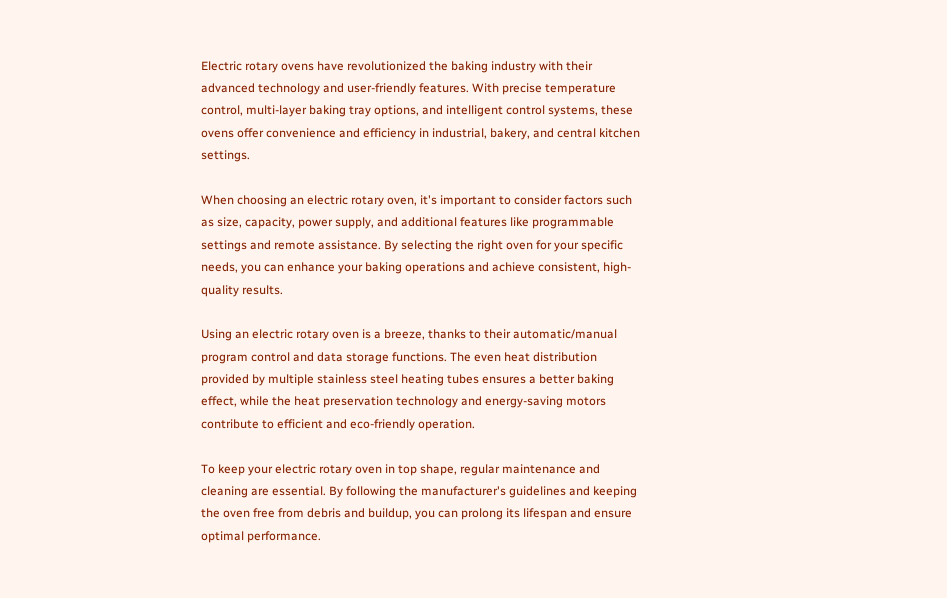Electric rotary ovens have revolutionized the baking industry with their advanced technology and user-friendly features. With precise temperature control, multi-layer baking tray options, and intelligent control systems, these ovens offer convenience and efficiency in industrial, bakery, and central kitchen settings.

When choosing an electric rotary oven, it's important to consider factors such as size, capacity, power supply, and additional features like programmable settings and remote assistance. By selecting the right oven for your specific needs, you can enhance your baking operations and achieve consistent, high-quality results.

Using an electric rotary oven is a breeze, thanks to their automatic/manual program control and data storage functions. The even heat distribution provided by multiple stainless steel heating tubes ensures a better baking effect, while the heat preservation technology and energy-saving motors contribute to efficient and eco-friendly operation.

To keep your electric rotary oven in top shape, regular maintenance and cleaning are essential. By following the manufacturer's guidelines and keeping the oven free from debris and buildup, you can prolong its lifespan and ensure optimal performance.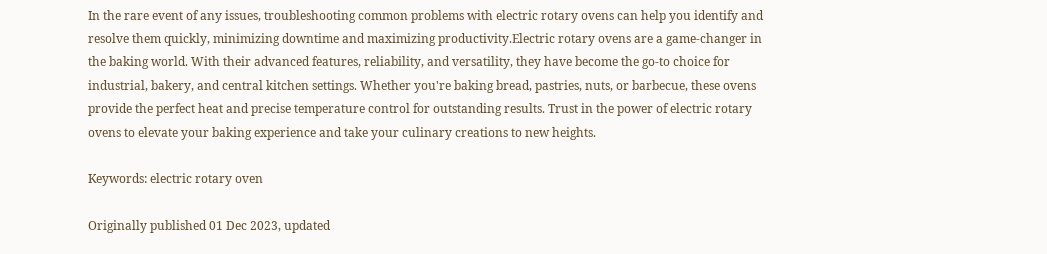In the rare event of any issues, troubleshooting common problems with electric rotary ovens can help you identify and resolve them quickly, minimizing downtime and maximizing productivity.Electric rotary ovens are a game-changer in the baking world. With their advanced features, reliability, and versatility, they have become the go-to choice for industrial, bakery, and central kitchen settings. Whether you're baking bread, pastries, nuts, or barbecue, these ovens provide the perfect heat and precise temperature control for outstanding results. Trust in the power of electric rotary ovens to elevate your baking experience and take your culinary creations to new heights.

Keywords: electric rotary oven

Originally published 01 Dec 2023, updated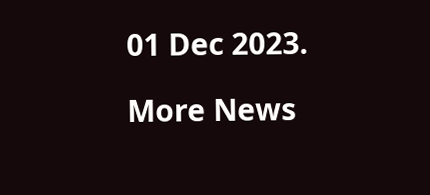01 Dec 2023.

More News